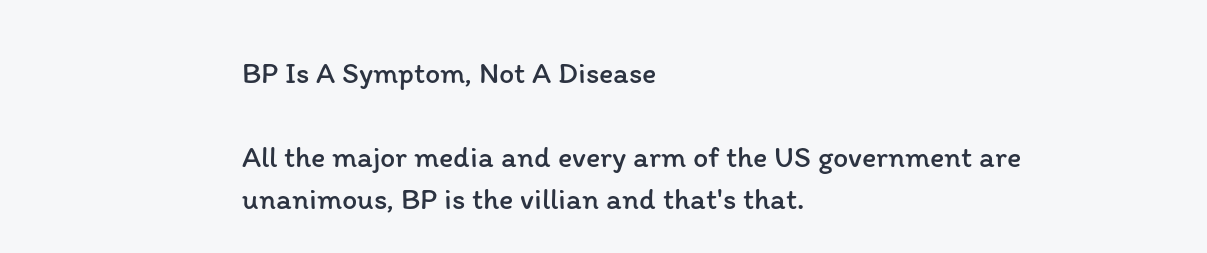BP Is A Symptom, Not A Disease

All the major media and every arm of the US government are unanimous, BP is the villian and that's that.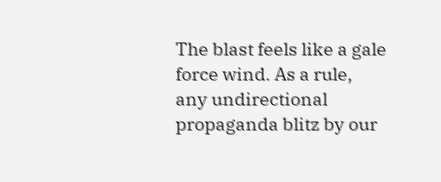The blast feels like a gale force wind. As a rule, any undirectional propaganda blitz by our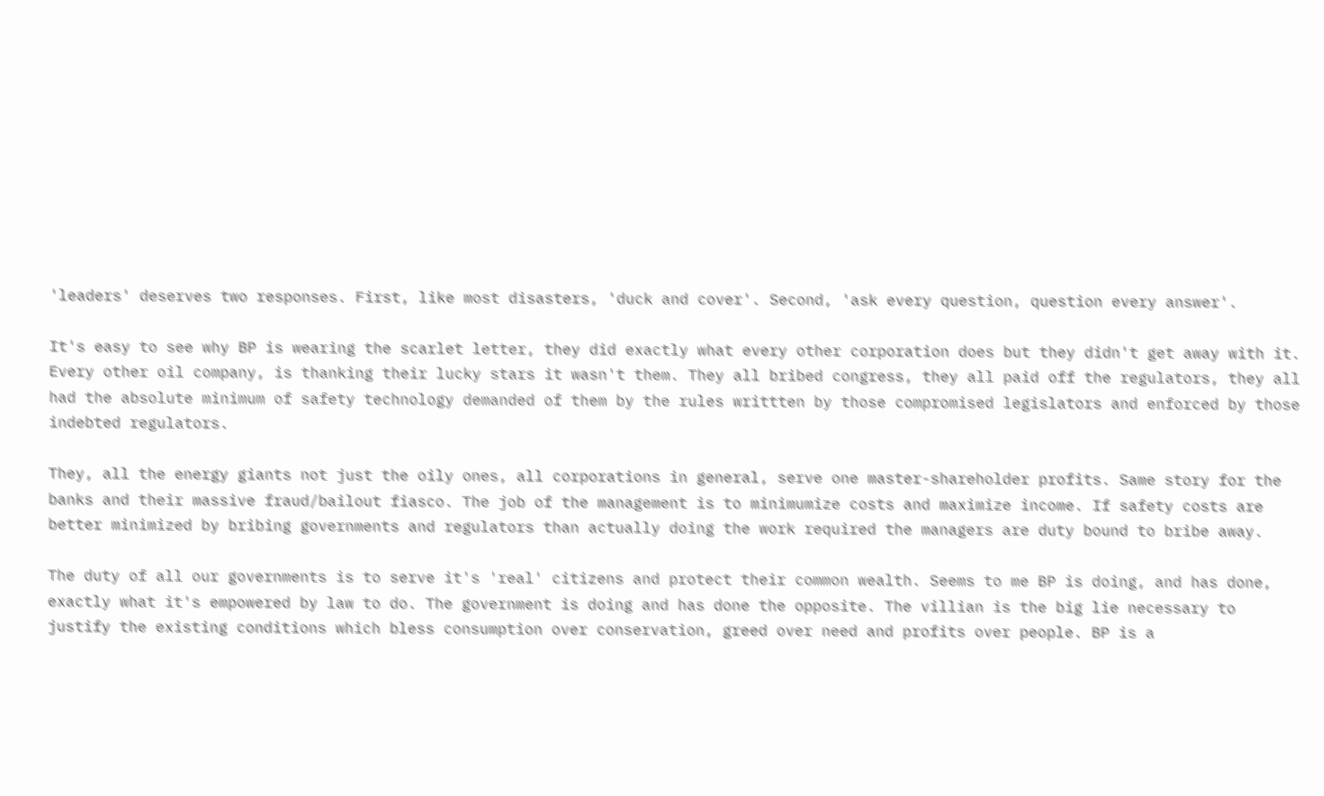'leaders' deserves two responses. First, like most disasters, 'duck and cover'. Second, 'ask every question, question every answer'.

It's easy to see why BP is wearing the scarlet letter, they did exactly what every other corporation does but they didn't get away with it. Every other oil company, is thanking their lucky stars it wasn't them. They all bribed congress, they all paid off the regulators, they all had the absolute minimum of safety technology demanded of them by the rules writtten by those compromised legislators and enforced by those indebted regulators.

They, all the energy giants not just the oily ones, all corporations in general, serve one master-shareholder profits. Same story for the banks and their massive fraud/bailout fiasco. The job of the management is to minimumize costs and maximize income. If safety costs are better minimized by bribing governments and regulators than actually doing the work required the managers are duty bound to bribe away.

The duty of all our governments is to serve it's 'real' citizens and protect their common wealth. Seems to me BP is doing, and has done, exactly what it's empowered by law to do. The government is doing and has done the opposite. The villian is the big lie necessary to justify the existing conditions which bless consumption over conservation, greed over need and profits over people. BP is a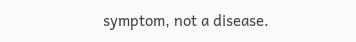symptom, not a disease.